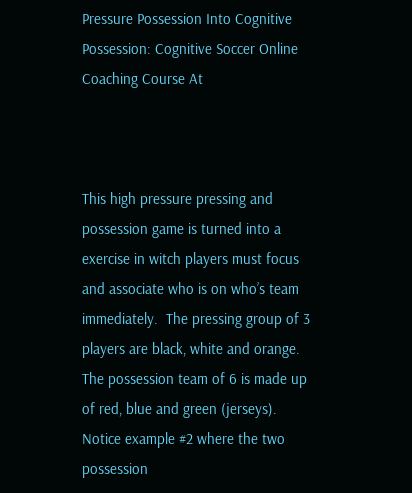Pressure Possession Into Cognitive Possession: Cognitive Soccer Online Coaching Course At



This high pressure pressing and possession game is turned into a exercise in witch players must focus and associate who is on who’s team immediately.  The pressing group of 3 players are black, white and orange.  The possession team of 6 is made up of red, blue and green (jerseys).  Notice example #2 where the two possession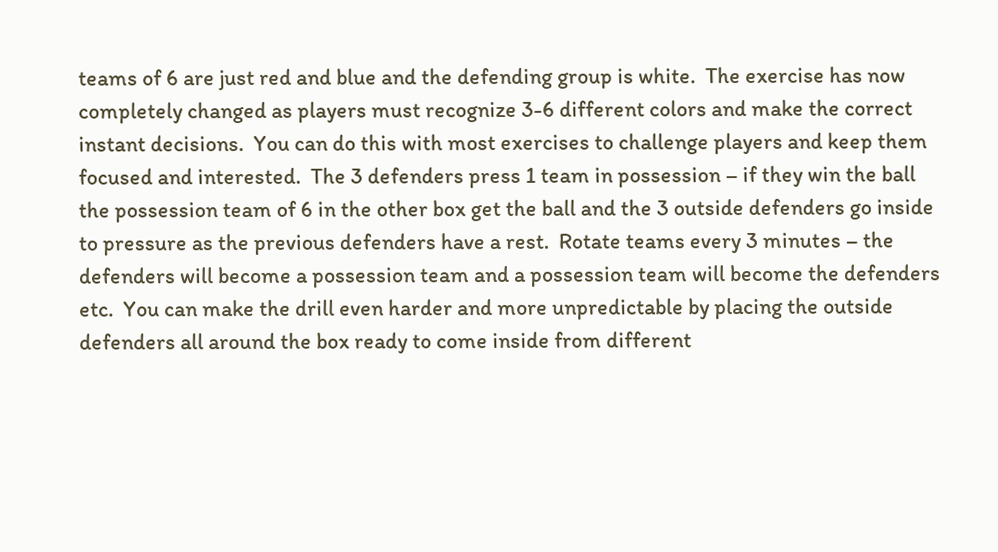teams of 6 are just red and blue and the defending group is white.  The exercise has now completely changed as players must recognize 3-6 different colors and make the correct instant decisions.  You can do this with most exercises to challenge players and keep them focused and interested.  The 3 defenders press 1 team in possession – if they win the ball the possession team of 6 in the other box get the ball and the 3 outside defenders go inside to pressure as the previous defenders have a rest.  Rotate teams every 3 minutes – the defenders will become a possession team and a possession team will become the defenders etc.  You can make the drill even harder and more unpredictable by placing the outside defenders all around the box ready to come inside from different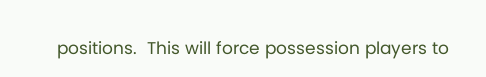positions.  This will force possession players to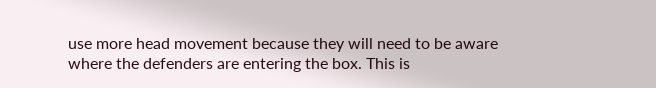use more head movement because they will need to be aware where the defenders are entering the box. This is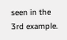seen in the 3rd example.